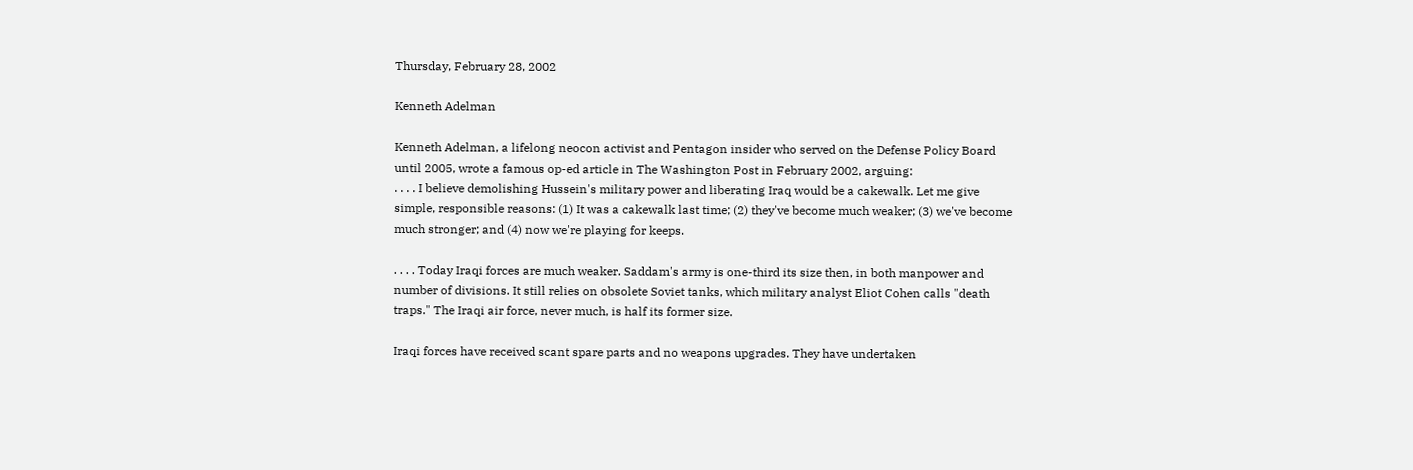Thursday, February 28, 2002

Kenneth Adelman

Kenneth Adelman, a lifelong neocon activist and Pentagon insider who served on the Defense Policy Board until 2005, wrote a famous op-ed article in The Washington Post in February 2002, arguing:
. . . . I believe demolishing Hussein's military power and liberating Iraq would be a cakewalk. Let me give simple, responsible reasons: (1) It was a cakewalk last time; (2) they've become much weaker; (3) we've become much stronger; and (4) now we're playing for keeps.

. . . . Today Iraqi forces are much weaker. Saddam's army is one-third its size then, in both manpower and number of divisions. It still relies on obsolete Soviet tanks, which military analyst Eliot Cohen calls "death traps." The Iraqi air force, never much, is half its former size.

Iraqi forces have received scant spare parts and no weapons upgrades. They have undertaken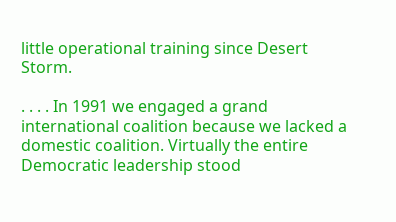little operational training since Desert Storm.

. . . . In 1991 we engaged a grand international coalition because we lacked a domestic coalition. Virtually the entire Democratic leadership stood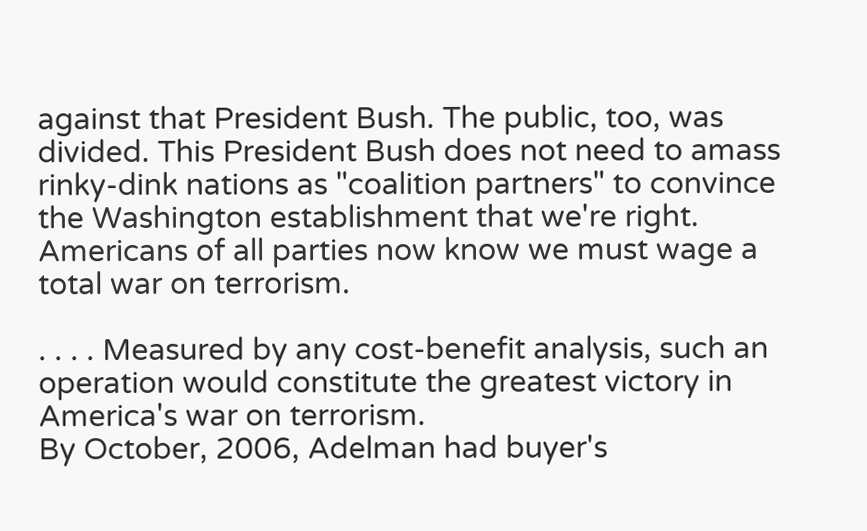against that President Bush. The public, too, was divided. This President Bush does not need to amass rinky-dink nations as "coalition partners" to convince the Washington establishment that we're right. Americans of all parties now know we must wage a total war on terrorism.

. . . . Measured by any cost-benefit analysis, such an operation would constitute the greatest victory in America's war on terrorism.
By October, 2006, Adelman had buyer's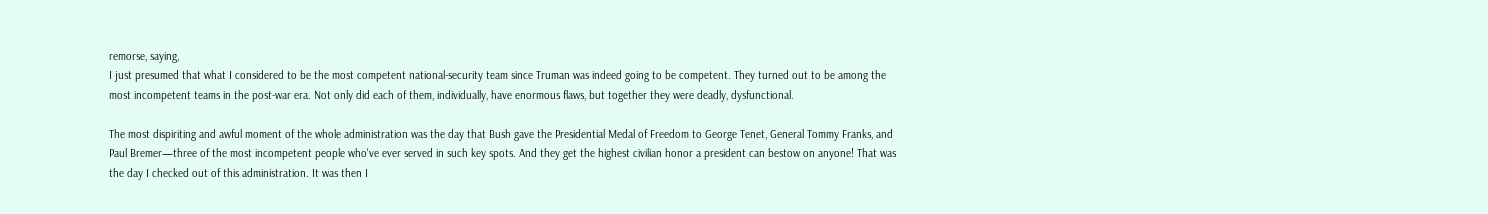remorse, saying,
I just presumed that what I considered to be the most competent national-security team since Truman was indeed going to be competent. They turned out to be among the most incompetent teams in the post-war era. Not only did each of them, individually, have enormous flaws, but together they were deadly, dysfunctional.

The most dispiriting and awful moment of the whole administration was the day that Bush gave the Presidential Medal of Freedom to George Tenet, General Tommy Franks, and Paul Bremer—three of the most incompetent people who've ever served in such key spots. And they get the highest civilian honor a president can bestow on anyone! That was the day I checked out of this administration. It was then I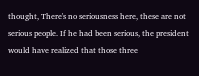thought, There's no seriousness here, these are not serious people. If he had been serious, the president would have realized that those three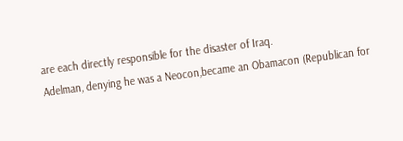are each directly responsible for the disaster of Iraq.
Adelman, denying he was a Neocon,became an Obamacon (Republican for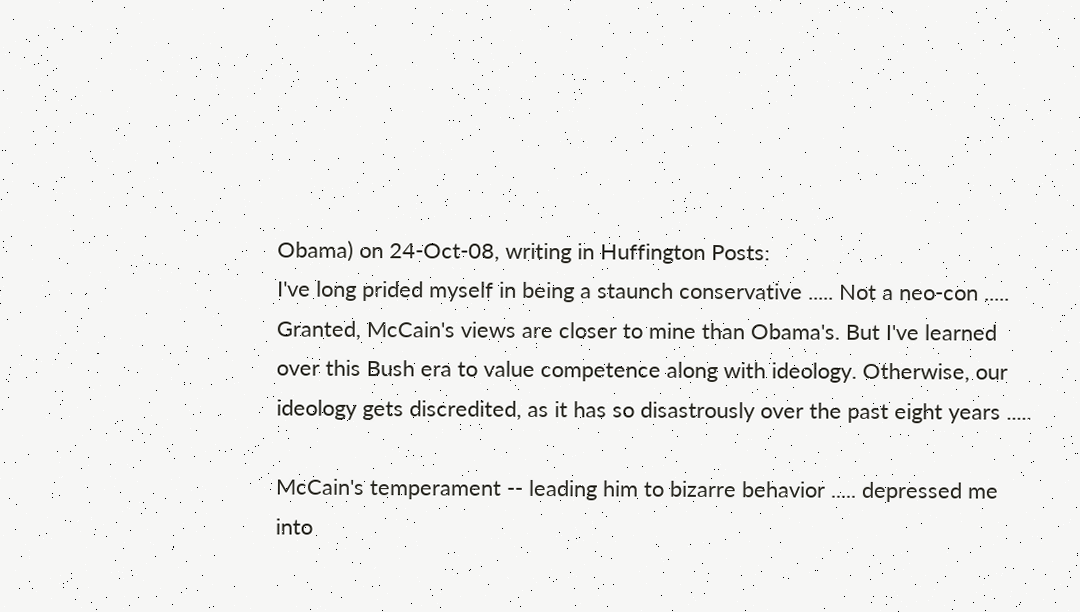Obama) on 24-Oct-08, writing in Huffington Posts:
I've long prided myself in being a staunch conservative ..... Not a neo-con ..... Granted, McCain's views are closer to mine than Obama's. But I've learned over this Bush era to value competence along with ideology. Otherwise, our ideology gets discredited, as it has so disastrously over the past eight years .....

McCain's temperament -- leading him to bizarre behavior ..... depressed me into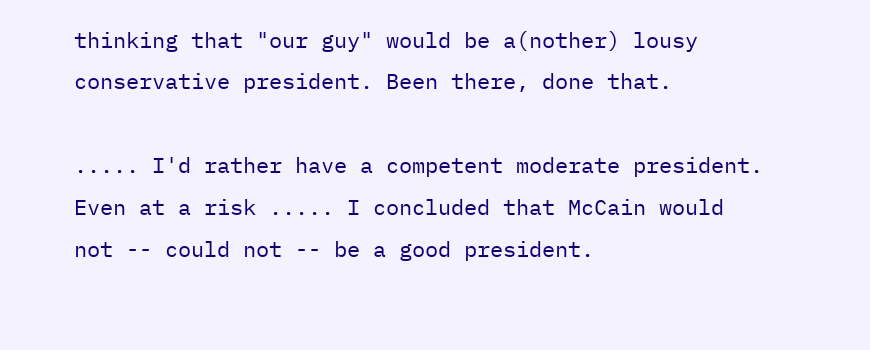thinking that "our guy" would be a(nother) lousy conservative president. Been there, done that.

..... I'd rather have a competent moderate president. Even at a risk ..... I concluded that McCain would not -- could not -- be a good president.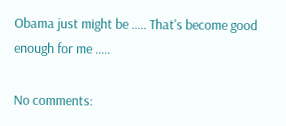Obama just might be ..... That's become good enough for me .....

No comments: